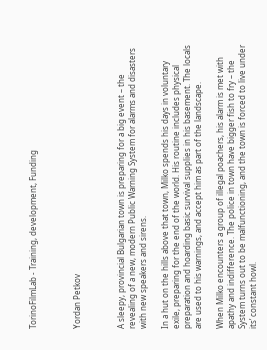TorinoFilmLab - Training, development, Funding



Yordan Petkov



A sleepy, provincial Bulgarian town is preparing for a big event – the revealing of a new, modern Public Warning System for alarms and disasters with new speakers and sirens.

In a hut on the hills above that town, Milko spends his days in voluntary exile, preparing for the end of the world. His routine includes physical preparation and hoarding basic survival supplies in his basement. The locals are used to his warnings, and accept him as part of the landscape.

When Milko encounters a group of illegal poachers, his alarm is met with apathy and indifference. The police in town have bigger fish to fry – the System turns out to be malfunctioning, and the town is forced to live under its’ constant howl.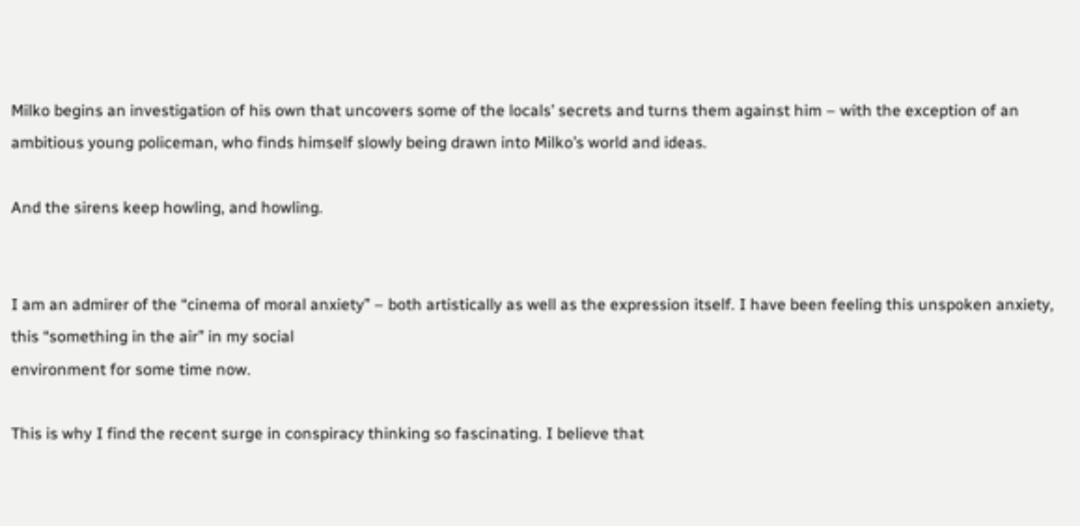Milko begins an investigation of his own that uncovers some of the locals’ secrets and turns them against him – with the exception of an ambitious young policeman, who finds himself slowly being drawn into Milko’s world and ideas.

And the sirens keep howling, and howling.


I am an admirer of the “cinema of moral anxiety” – both artistically as well as the expression itself. I have been feeling this unspoken anxiety, this “something in the air” in my social
environment for some time now.

This is why I find the recent surge in conspiracy thinking so fascinating. I believe that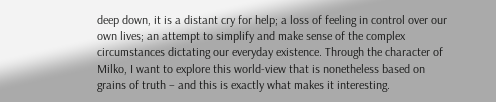deep down, it is a distant cry for help; a loss of feeling in control over our own lives; an attempt to simplify and make sense of the complex
circumstances dictating our everyday existence. Through the character of Milko, I want to explore this world-view that is nonetheless based on grains of truth – and this is exactly what makes it interesting.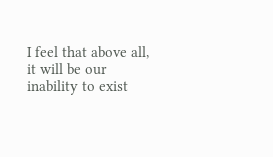I feel that above all, it will be our inability to exist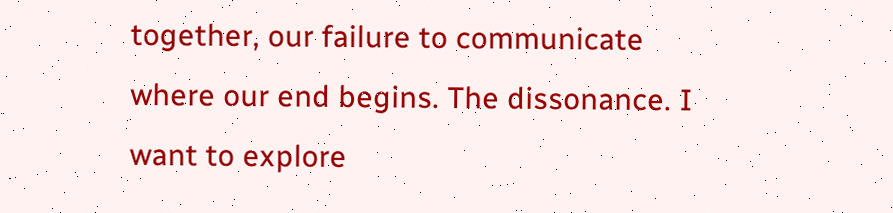together, our failure to communicate where our end begins. The dissonance. I want to explore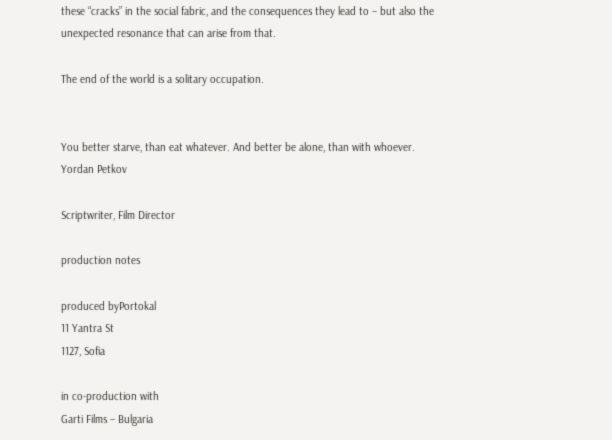these “cracks” in the social fabric, and the consequences they lead to – but also the
unexpected resonance that can arise from that.

The end of the world is a solitary occupation.


You better starve, than eat whatever. And better be alone, than with whoever.
Yordan Petkov

Scriptwriter, Film Director

production notes

produced byPortokal
11 Yantra St
1127, Sofia

in co-production with
Garti Films – Bulgaria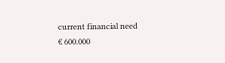current financial need
€ 600.000